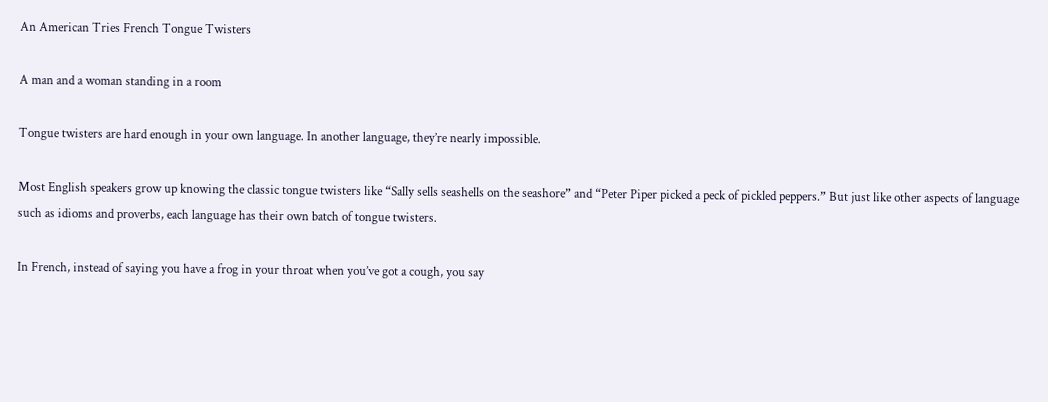An American Tries French Tongue Twisters

A man and a woman standing in a room

Tongue twisters are hard enough in your own language. In another language, they’re nearly impossible.

Most English speakers grow up knowing the classic tongue twisters like “Sally sells seashells on the seashore” and “Peter Piper picked a peck of pickled peppers.” But just like other aspects of language such as idioms and proverbs, each language has their own batch of tongue twisters.

In French, instead of saying you have a frog in your throat when you’ve got a cough, you say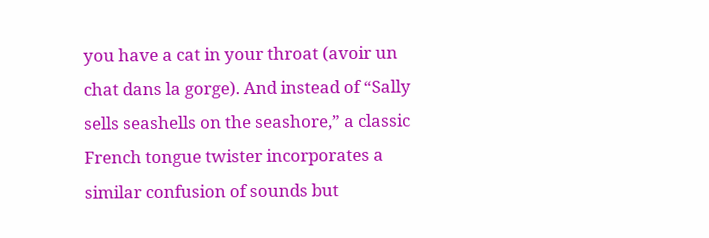you have a cat in your throat (avoir un chat dans la gorge). And instead of “Sally sells seashells on the seashore,” a classic French tongue twister incorporates a similar confusion of sounds but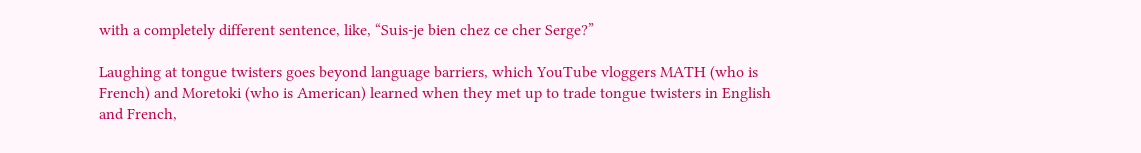with a completely different sentence, like, “Suis-je bien chez ce cher Serge?”

Laughing at tongue twisters goes beyond language barriers, which YouTube vloggers MATH (who is French) and Moretoki (who is American) learned when they met up to trade tongue twisters in English and French,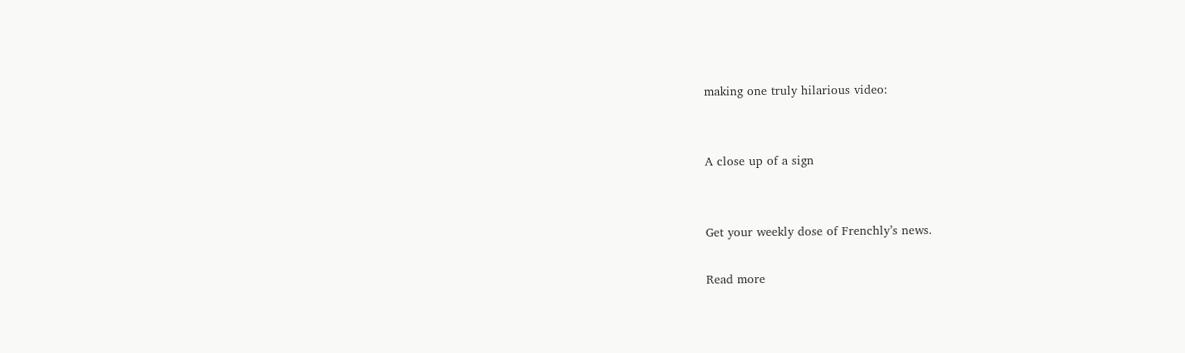making one truly hilarious video:


A close up of a sign


Get your weekly dose of Frenchly’s news.

Read more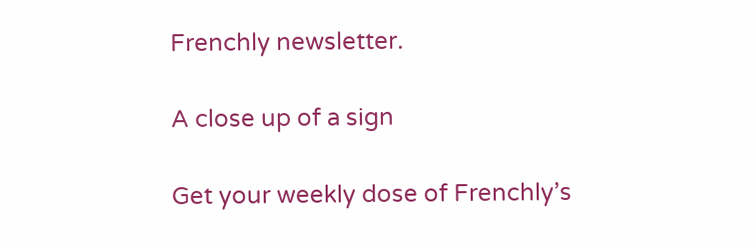Frenchly newsletter.

A close up of a sign

Get your weekly dose of Frenchly’s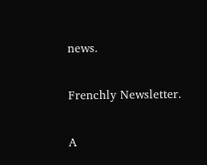news.

Frenchly Newsletter.

A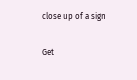close up of a sign

Get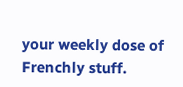your weekly dose of Frenchly stuff.